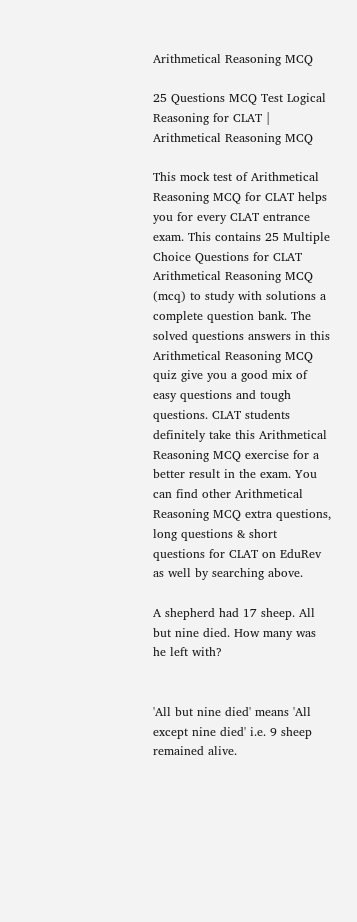Arithmetical Reasoning MCQ

25 Questions MCQ Test Logical Reasoning for CLAT | Arithmetical Reasoning MCQ

This mock test of Arithmetical Reasoning MCQ for CLAT helps you for every CLAT entrance exam. This contains 25 Multiple Choice Questions for CLAT Arithmetical Reasoning MCQ (mcq) to study with solutions a complete question bank. The solved questions answers in this Arithmetical Reasoning MCQ quiz give you a good mix of easy questions and tough questions. CLAT students definitely take this Arithmetical Reasoning MCQ exercise for a better result in the exam. You can find other Arithmetical Reasoning MCQ extra questions, long questions & short questions for CLAT on EduRev as well by searching above.

A shepherd had 17 sheep. All but nine died. How many was he left with?


'All but nine died' means 'All except nine died' i.e. 9 sheep remained alive.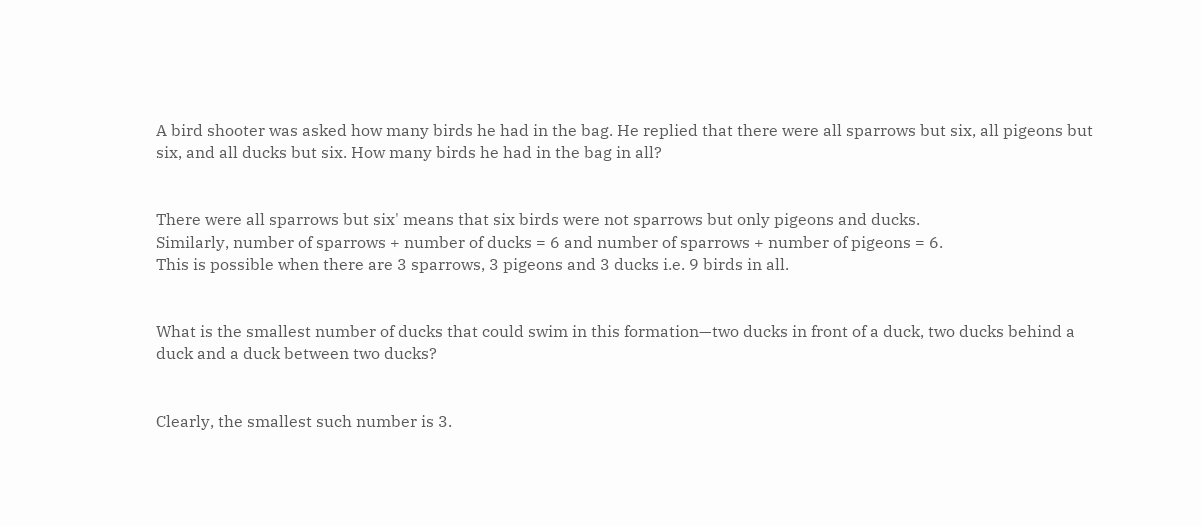A bird shooter was asked how many birds he had in the bag. He replied that there were all sparrows but six, all pigeons but six, and all ducks but six. How many birds he had in the bag in all?


There were all sparrows but six' means that six birds were not sparrows but only pigeons and ducks.
Similarly, number of sparrows + number of ducks = 6 and number of sparrows + number of pigeons = 6.
This is possible when there are 3 sparrows, 3 pigeons and 3 ducks i.e. 9 birds in all.


What is the smallest number of ducks that could swim in this formation—two ducks in front of a duck, two ducks behind a duck and a duck between two ducks?


Clearly, the smallest such number is 3.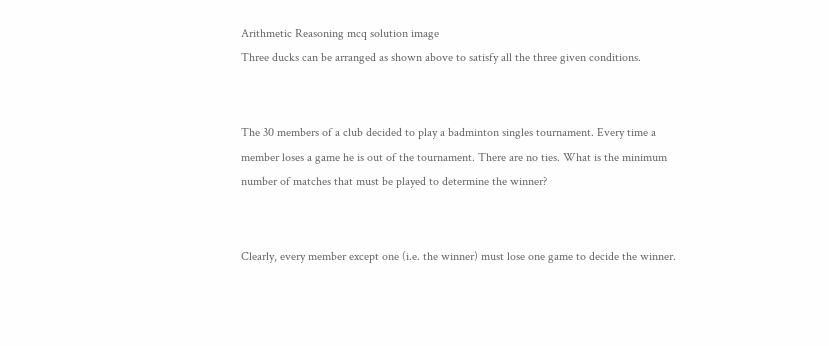Arithmetic Reasoning mcq solution image
Three ducks can be arranged as shown above to satisfy all the three given conditions.


The 30 members of a club decided to play a badminton singles tournament. Every time a member loses a game he is out of the tournament. There are no ties. What is the minimum number of matches that must be played to determine the winner?


Clearly, every member except one (i.e. the winner) must lose one game to decide the winner.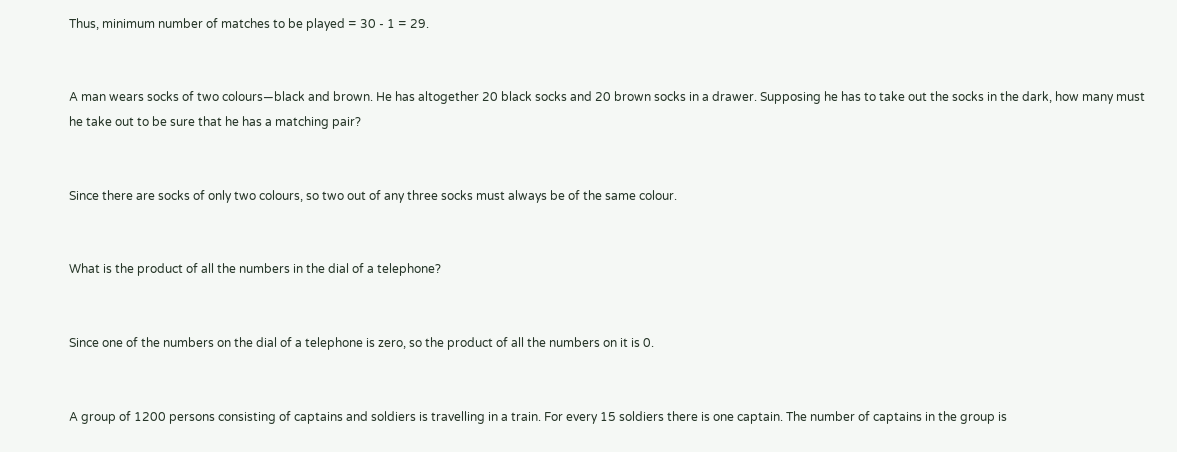Thus, minimum number of matches to be played = 30 - 1 = 29.


A man wears socks of two colours—black and brown. He has altogether 20 black socks and 20 brown socks in a drawer. Supposing he has to take out the socks in the dark, how many must he take out to be sure that he has a matching pair?


Since there are socks of only two colours, so two out of any three socks must always be of the same colour.


What is the product of all the numbers in the dial of a telephone?


Since one of the numbers on the dial of a telephone is zero, so the product of all the numbers on it is 0.


A group of 1200 persons consisting of captains and soldiers is travelling in a train. For every 15 soldiers there is one captain. The number of captains in the group is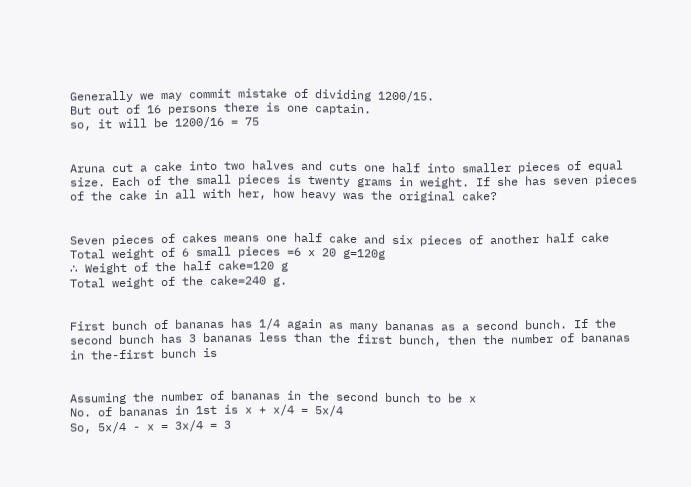Generally we may commit mistake of dividing 1200/15.
But out of 16 persons there is one captain.
so, it will be 1200/16 = 75


Aruna cut a cake into two halves and cuts one half into smaller pieces of equal size. Each of the small pieces is twenty grams in weight. If she has seven pieces of the cake in all with her, how heavy was the original cake?


Seven pieces of cakes means one half cake and six pieces of another half cake
Total weight of 6 small pieces =6 x 20 g=120g
∴ Weight of the half cake=120 g
Total weight of the cake=240 g.


First bunch of bananas has 1/4 again as many bananas as a second bunch. If the second bunch has 3 bananas less than the first bunch, then the number of bananas in the-first bunch is


Assuming the number of bananas in the second bunch to be x
No. of bananas in 1st is x + x/4 = 5x/4
So, 5x/4 - x = 3x/4 = 3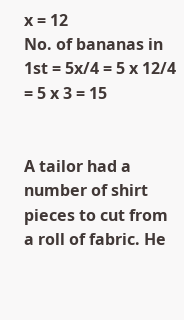x = 12
No. of bananas in 1st = 5x/4 = 5 x 12/4 = 5 x 3 = 15


A tailor had a number of shirt pieces to cut from a roll of fabric. He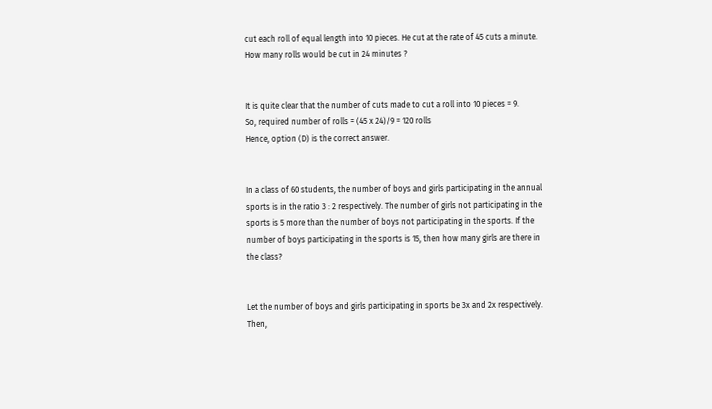cut each roll of equal length into 10 pieces. He cut at the rate of 45 cuts a minute. How many rolls would be cut in 24 minutes ?


It is quite clear that the number of cuts made to cut a roll into 10 pieces = 9.
So, required number of rolls = (45 x 24)/9 = 120 rolls
Hence, option (D) is the correct answer.


In a class of 60 students, the number of boys and girls participating in the annual sports is in the ratio 3 : 2 respectively. The number of girls not participating in the sports is 5 more than the number of boys not participating in the sports. If the number of boys participating in the sports is 15, then how many girls are there in the class?


Let the number of boys and girls participating in sports be 3x and 2x respectively.
Then,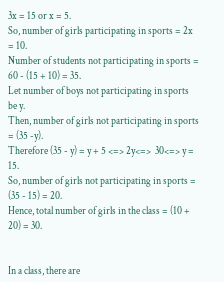3x = 15 or x = 5.
So, number of girls participating in sports = 2x = 10.
Number of students not participating in sports = 60 - (15 + 10) = 35.
Let number of boys not participating in sports be y.
Then, number of girls not participating in sports = (35 -y).
Therefore (35 - y) = y + 5 <=> 2y<=>  30<=> y = 15.
So, number of girls not participating in sports = (35 - 15) = 20.
Hence, total number of girls in the class = (10 + 20) = 30.


In a class, there are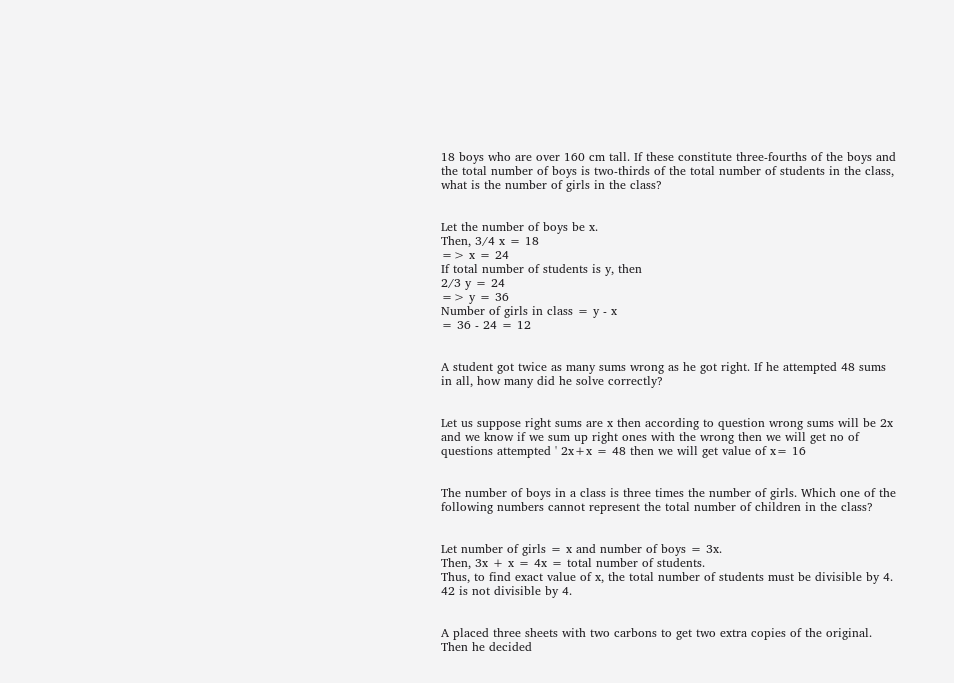18 boys who are over 160 cm tall. If these constitute three-fourths of the boys and the total number of boys is two-thirds of the total number of students in the class, what is the number of girls in the class?


Let the number of boys be x.
Then, 3/4 x = 18
=> x = 24
If total number of students is y, then
2/3 y = 24
=> y = 36
Number of girls in class = y - x
= 36 - 24 = 12


A student got twice as many sums wrong as he got right. If he attempted 48 sums in all, how many did he solve correctly?


Let us suppose right sums are x then according to question wrong sums will be 2x and we know if we sum up right ones with the wrong then we will get no of questions attempted ' 2x+x = 48 then we will get value of x= 16


The number of boys in a class is three times the number of girls. Which one of the following numbers cannot represent the total number of children in the class?


Let number of girls = x and number of boys = 3x.
Then, 3x + x = 4x = total number of students.
Thus, to find exact value of x, the total number of students must be divisible by 4. 42 is not divisible by 4.


A placed three sheets with two carbons to get two extra copies of the original. Then he decided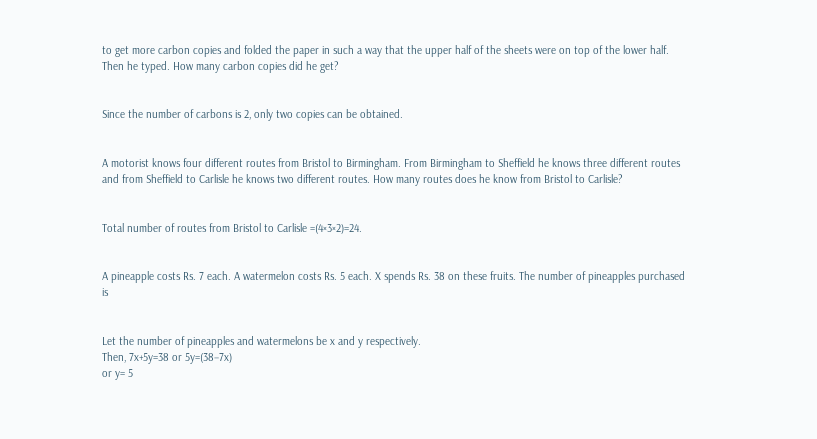to get more carbon copies and folded the paper in such a way that the upper half of the sheets were on top of the lower half. Then he typed. How many carbon copies did he get?


Since the number of carbons is 2, only two copies can be obtained.


A motorist knows four different routes from Bristol to Birmingham. From Birmingham to Sheffield he knows three different routes and from Sheffield to Carlisle he knows two different routes. How many routes does he know from Bristol to Carlisle?


Total number of routes from Bristol to Carlisle =(4×3×2)=24.


A pineapple costs Rs. 7 each. A watermelon costs Rs. 5 each. X spends Rs. 38 on these fruits. The number of pineapples purchased is


Let the number of pineapples and watermelons be x and y respectively.
Then, 7x+5y=38 or 5y=(38−7x)
or y= 5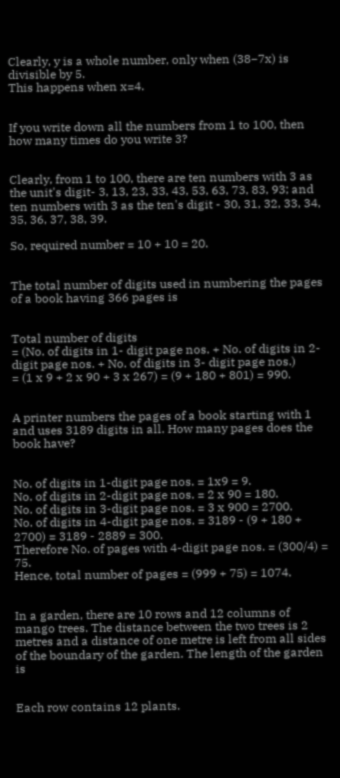Clearly, y is a whole number, only when (38−7x) is divisible by 5.
This happens when x=4.


If you write down all the numbers from 1 to 100, then how many times do you write 3?


Clearly, from 1 to 100, there are ten numbers with 3 as the unit's digit- 3, 13, 23, 33, 43, 53, 63, 73, 83, 93; and ten numbers with 3 as the ten's digit - 30, 31, 32, 33, 34, 35, 36, 37, 38, 39.

So, required number = 10 + 10 = 20.


The total number of digits used in numbering the pages of a book having 366 pages is


Total number of digits
= (No. of digits in 1- digit page nos. + No. of digits in 2-digit page nos. + No. of digits in 3- digit page nos.)
= (1 x 9 + 2 x 90 + 3 x 267) = (9 + 180 + 801) = 990.


A printer numbers the pages of a book starting with 1 and uses 3189 digits in all. How many pages does the book have?


No. of digits in 1-digit page nos. = 1x9 = 9.
No. of digits in 2-digit page nos. = 2 x 90 = 180.
No. of digits in 3-digit page nos. = 3 x 900 = 2700.
No. of digits in 4-digit page nos. = 3189 - (9 + 180 + 2700) = 3189 - 2889 = 300.
Therefore No. of pages with 4-digit page nos. = (300/4) = 75.
Hence, total number of pages = (999 + 75) = 1074.


In a garden, there are 10 rows and 12 columns of mango trees. The distance between the two trees is 2 metres and a distance of one metre is left from all sides of the boundary of the garden. The length of the garden is


Each row contains 12 plants.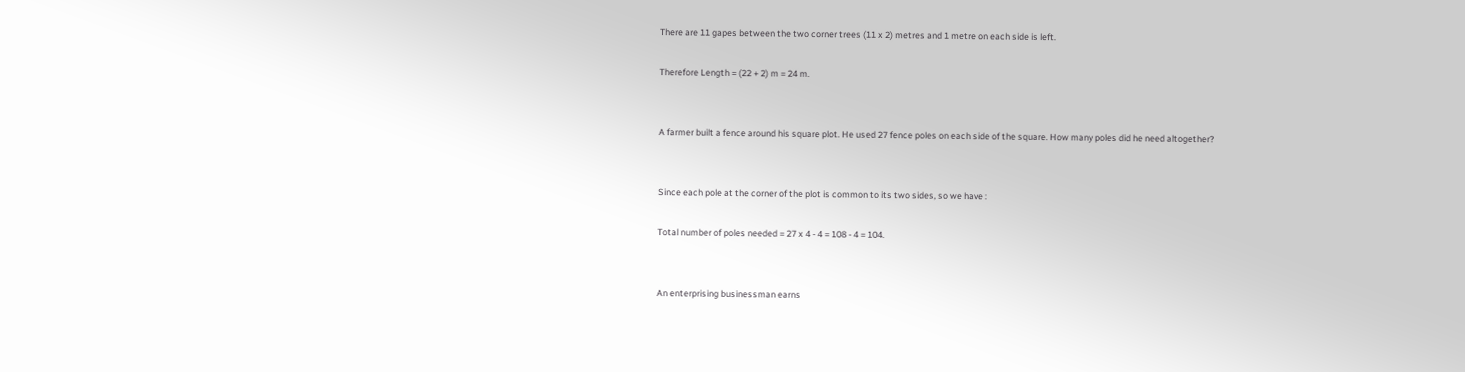There are 11 gapes between the two corner trees (11 x 2) metres and 1 metre on each side is left.

Therefore Length = (22 + 2) m = 24 m.


A farmer built a fence around his square plot. He used 27 fence poles on each side of the square. How many poles did he need altogether?


Since each pole at the corner of the plot is common to its two sides, so we have :

Total number of poles needed = 27 x 4 - 4 = 108 - 4 = 104.


An enterprising businessman earns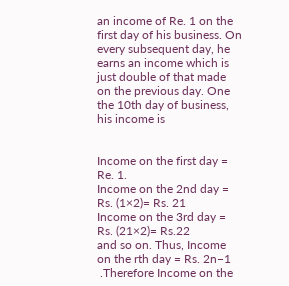an income of Re. 1 on the first day of his business. On every subsequent day, he earns an income which is just double of that made on the previous day. One the 10th day of business, his income is


Income on the first day = Re. 1.
Income on the 2nd day =
Rs. (1×2)= Rs. 21
Income on the 3rd day =
Rs. (21×2)= Rs.22
and so on. Thus, Income on the rth day = Rs. 2n−1
 .Therefore Income on the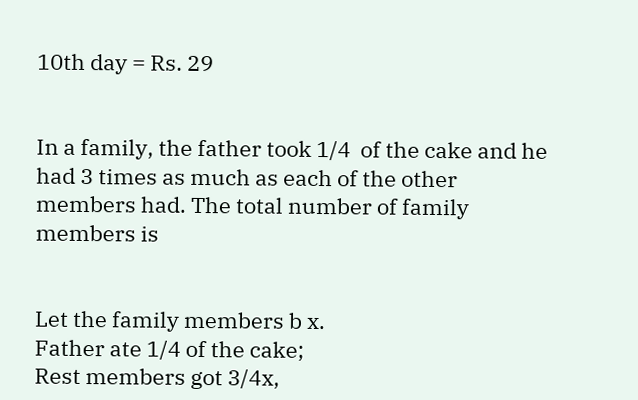10th day = Rs. 29


In a family, the father took 1/4  of the cake and he had 3 times as much as each of the other members had. The total number of family members is


Let the family members b x.
Father ate 1/4 of the cake;
Rest members got 3/4x,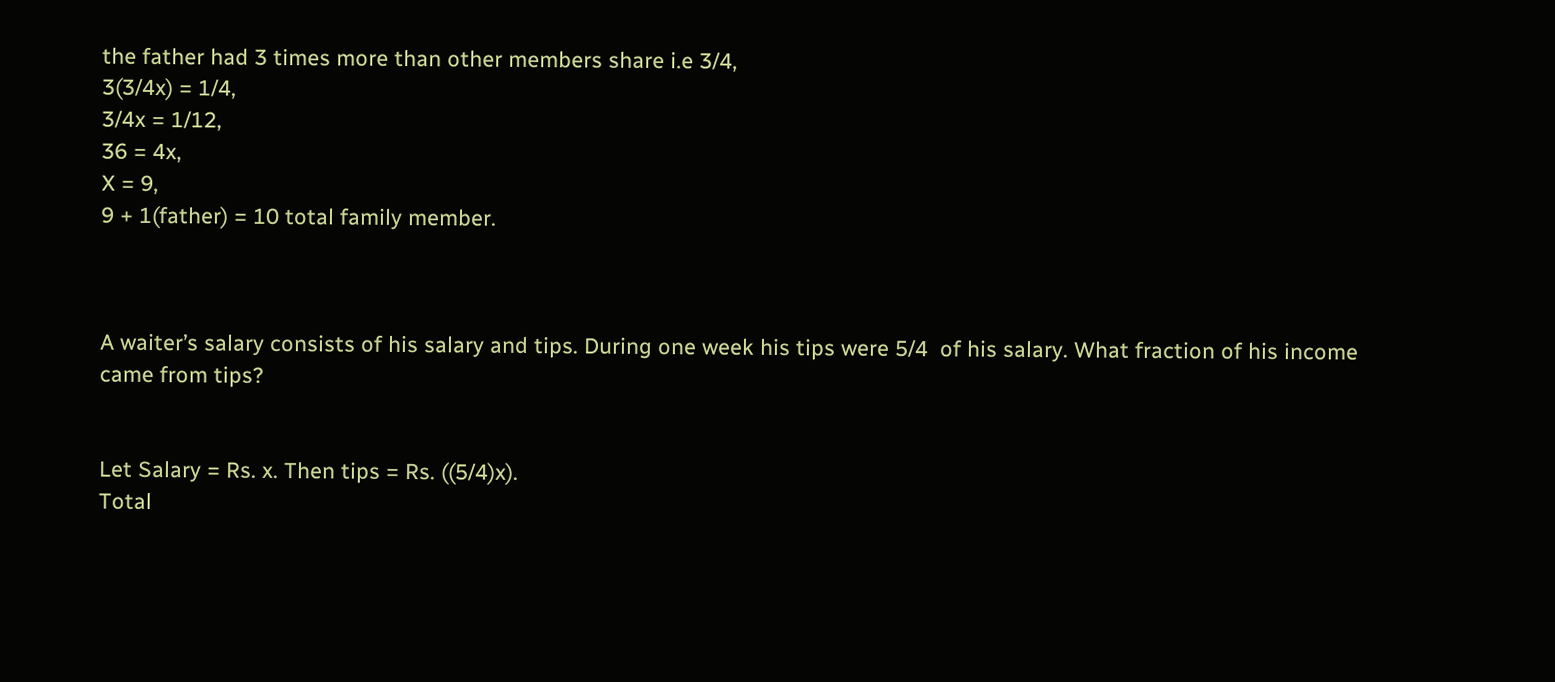the father had 3 times more than other members share i.e 3/4,
3(3/4x) = 1/4,
3/4x = 1/12,
36 = 4x,
X = 9,
9 + 1(father) = 10 total family member.



A waiter’s salary consists of his salary and tips. During one week his tips were 5/4  of his salary. What fraction of his income came from tips?


Let Salary = Rs. x. Then tips = Rs. ((5/4)x).
Total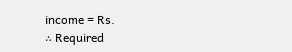income = Rs.
∴ Required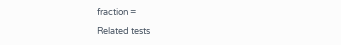fraction =

Related tests